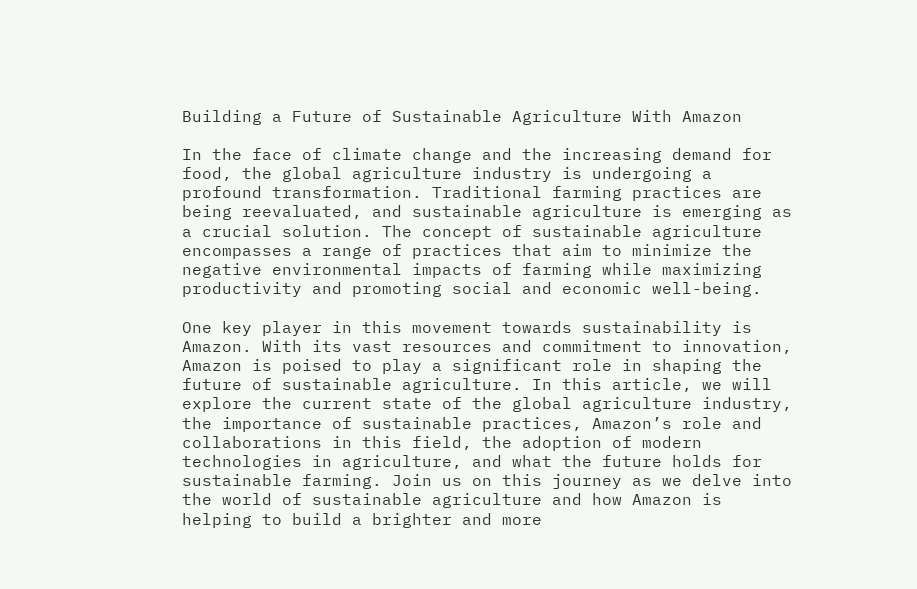Building a Future of Sustainable Agriculture With Amazon

In the face of climate change and the increasing demand for food, the global agriculture industry is undergoing a profound transformation. Traditional farming practices are being reevaluated, and sustainable agriculture is emerging as a crucial solution. The concept of sustainable agriculture encompasses a range of practices that aim to minimize the negative environmental impacts of farming while maximizing productivity and promoting social and economic well-being.

One key player in this movement towards sustainability is Amazon. With its vast resources and commitment to innovation, Amazon is poised to play a significant role in shaping the future of sustainable agriculture. In this article, we will explore the current state of the global agriculture industry, the importance of sustainable practices, Amazon’s role and collaborations in this field, the adoption of modern technologies in agriculture, and what the future holds for sustainable farming. Join us on this journey as we delve into the world of sustainable agriculture and how Amazon is helping to build a brighter and more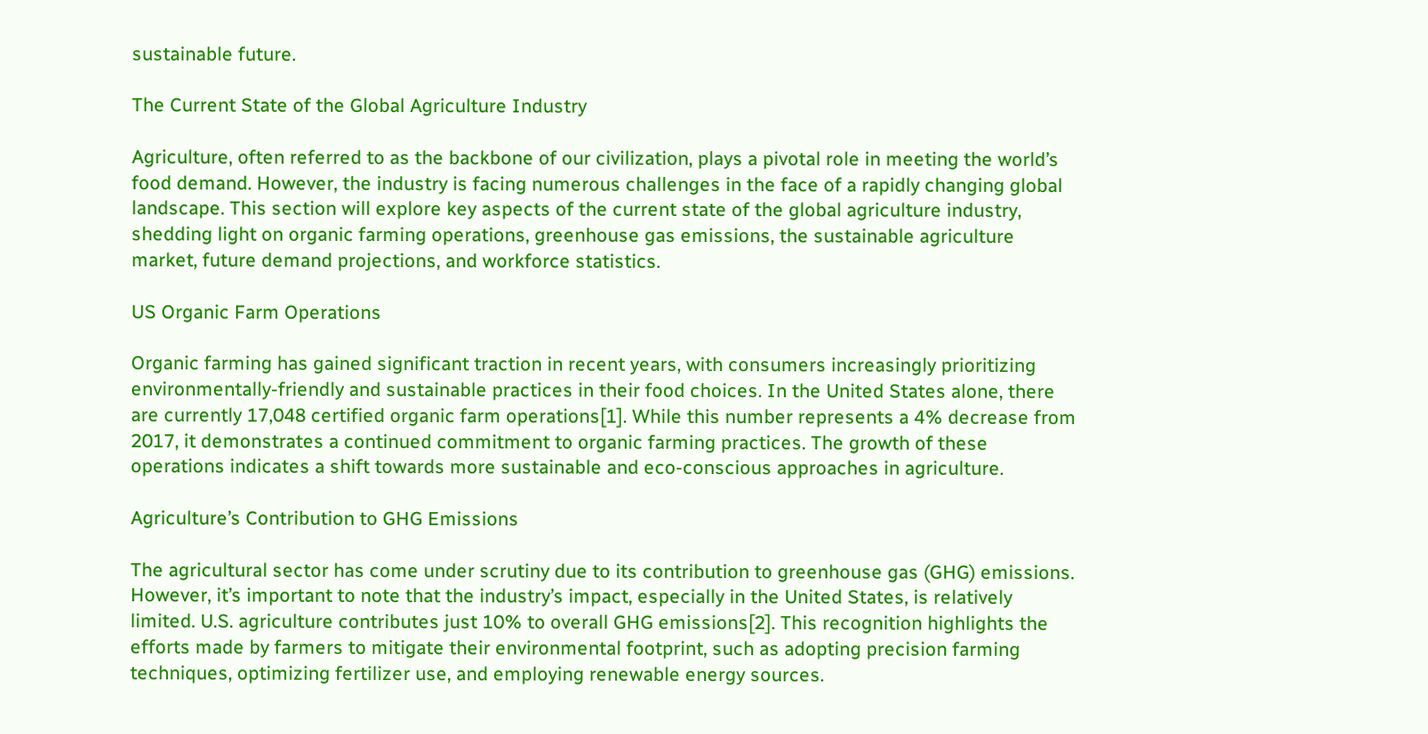sustainable future.

The Current State of the Global Agriculture Industry

Agriculture, often referred to as the backbone of our civilization, plays a pivotal role in meeting the world’s food demand. However, the industry is facing numerous challenges in the face of a rapidly changing global landscape. This section will explore key aspects of the current state of the global agriculture industry, shedding light on organic farming operations, greenhouse gas emissions, the sustainable agriculture market, future demand projections, and workforce statistics.

US Organic Farm Operations

Organic farming has gained significant traction in recent years, with consumers increasingly prioritizing environmentally-friendly and sustainable practices in their food choices. In the United States alone, there are currently 17,048 certified organic farm operations[1]. While this number represents a 4% decrease from 2017, it demonstrates a continued commitment to organic farming practices. The growth of these operations indicates a shift towards more sustainable and eco-conscious approaches in agriculture.

Agriculture’s Contribution to GHG Emissions

The agricultural sector has come under scrutiny due to its contribution to greenhouse gas (GHG) emissions. However, it’s important to note that the industry’s impact, especially in the United States, is relatively limited. U.S. agriculture contributes just 10% to overall GHG emissions[2]. This recognition highlights the efforts made by farmers to mitigate their environmental footprint, such as adopting precision farming techniques, optimizing fertilizer use, and employing renewable energy sources.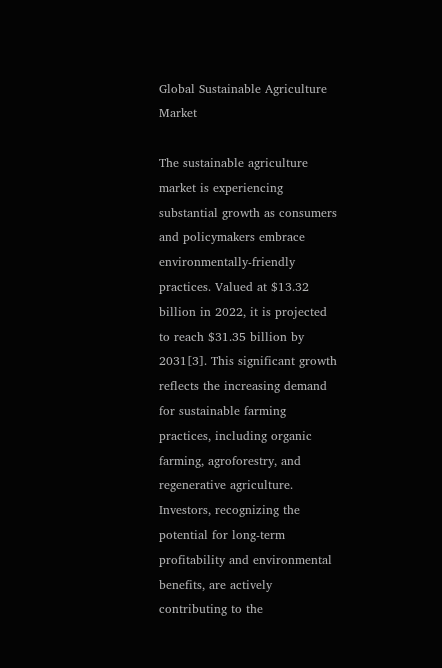Global Sustainable Agriculture Market

The sustainable agriculture market is experiencing substantial growth as consumers and policymakers embrace environmentally-friendly practices. Valued at $13.32 billion in 2022, it is projected to reach $31.35 billion by 2031[3]. This significant growth reflects the increasing demand for sustainable farming practices, including organic farming, agroforestry, and regenerative agriculture. Investors, recognizing the potential for long-term profitability and environmental benefits, are actively contributing to the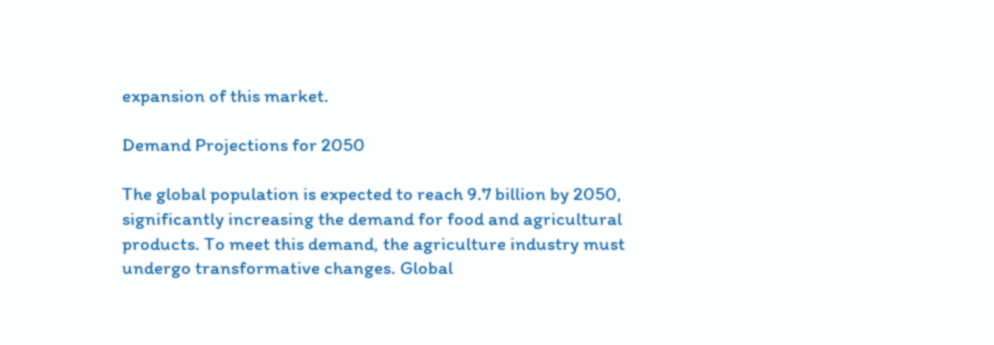expansion of this market.

Demand Projections for 2050

The global population is expected to reach 9.7 billion by 2050, significantly increasing the demand for food and agricultural products. To meet this demand, the agriculture industry must undergo transformative changes. Global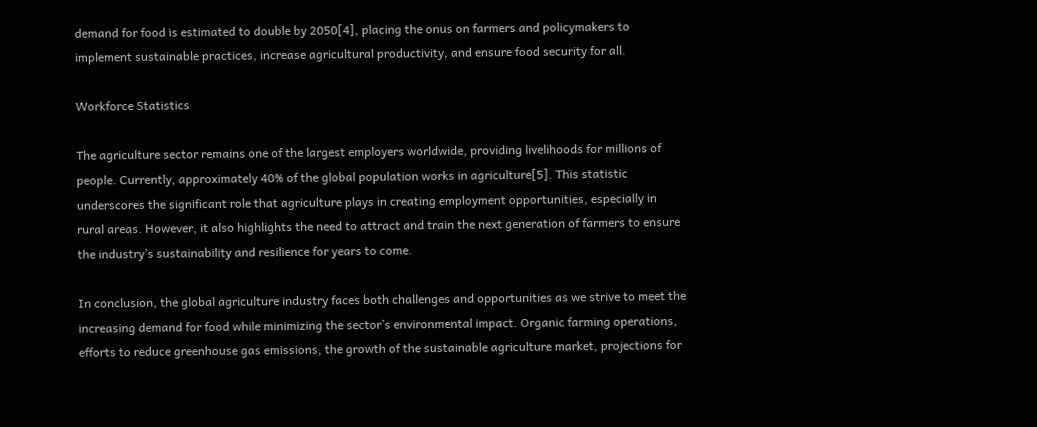demand for food is estimated to double by 2050[4], placing the onus on farmers and policymakers to implement sustainable practices, increase agricultural productivity, and ensure food security for all.

Workforce Statistics

The agriculture sector remains one of the largest employers worldwide, providing livelihoods for millions of people. Currently, approximately 40% of the global population works in agriculture[5]. This statistic underscores the significant role that agriculture plays in creating employment opportunities, especially in rural areas. However, it also highlights the need to attract and train the next generation of farmers to ensure the industry’s sustainability and resilience for years to come.

In conclusion, the global agriculture industry faces both challenges and opportunities as we strive to meet the increasing demand for food while minimizing the sector’s environmental impact. Organic farming operations, efforts to reduce greenhouse gas emissions, the growth of the sustainable agriculture market, projections for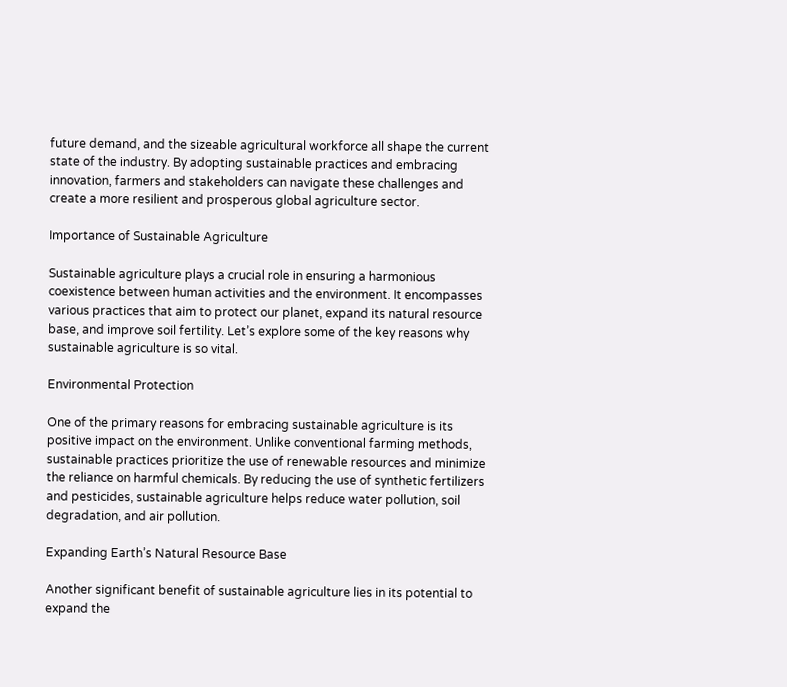future demand, and the sizeable agricultural workforce all shape the current state of the industry. By adopting sustainable practices and embracing innovation, farmers and stakeholders can navigate these challenges and create a more resilient and prosperous global agriculture sector.

Importance of Sustainable Agriculture

Sustainable agriculture plays a crucial role in ensuring a harmonious coexistence between human activities and the environment. It encompasses various practices that aim to protect our planet, expand its natural resource base, and improve soil fertility. Let’s explore some of the key reasons why sustainable agriculture is so vital.

Environmental Protection

One of the primary reasons for embracing sustainable agriculture is its positive impact on the environment. Unlike conventional farming methods, sustainable practices prioritize the use of renewable resources and minimize the reliance on harmful chemicals. By reducing the use of synthetic fertilizers and pesticides, sustainable agriculture helps reduce water pollution, soil degradation, and air pollution.

Expanding Earth’s Natural Resource Base

Another significant benefit of sustainable agriculture lies in its potential to expand the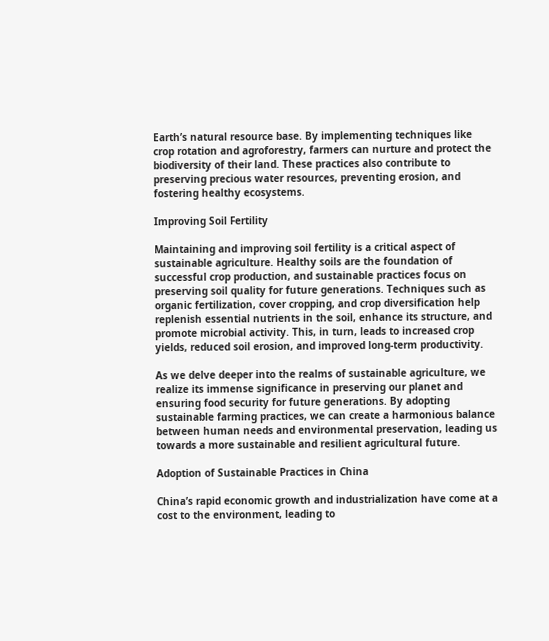Earth’s natural resource base. By implementing techniques like crop rotation and agroforestry, farmers can nurture and protect the biodiversity of their land. These practices also contribute to preserving precious water resources, preventing erosion, and fostering healthy ecosystems.

Improving Soil Fertility

Maintaining and improving soil fertility is a critical aspect of sustainable agriculture. Healthy soils are the foundation of successful crop production, and sustainable practices focus on preserving soil quality for future generations. Techniques such as organic fertilization, cover cropping, and crop diversification help replenish essential nutrients in the soil, enhance its structure, and promote microbial activity. This, in turn, leads to increased crop yields, reduced soil erosion, and improved long-term productivity.

As we delve deeper into the realms of sustainable agriculture, we realize its immense significance in preserving our planet and ensuring food security for future generations. By adopting sustainable farming practices, we can create a harmonious balance between human needs and environmental preservation, leading us towards a more sustainable and resilient agricultural future.

Adoption of Sustainable Practices in China

China’s rapid economic growth and industrialization have come at a cost to the environment, leading to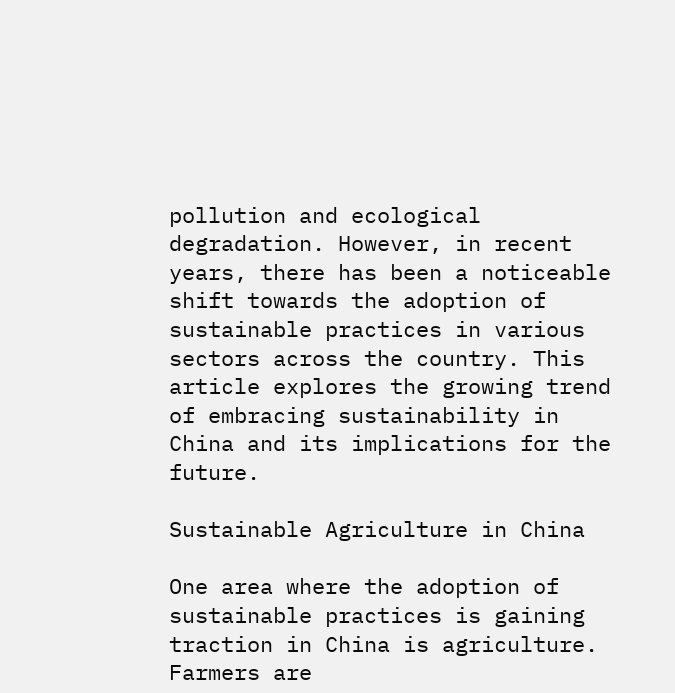pollution and ecological degradation. However, in recent years, there has been a noticeable shift towards the adoption of sustainable practices in various sectors across the country. This article explores the growing trend of embracing sustainability in China and its implications for the future.

Sustainable Agriculture in China

One area where the adoption of sustainable practices is gaining traction in China is agriculture. Farmers are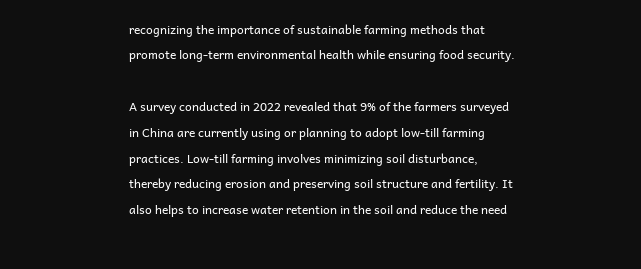recognizing the importance of sustainable farming methods that promote long-term environmental health while ensuring food security.

A survey conducted in 2022 revealed that 9% of the farmers surveyed in China are currently using or planning to adopt low-till farming practices. Low-till farming involves minimizing soil disturbance, thereby reducing erosion and preserving soil structure and fertility. It also helps to increase water retention in the soil and reduce the need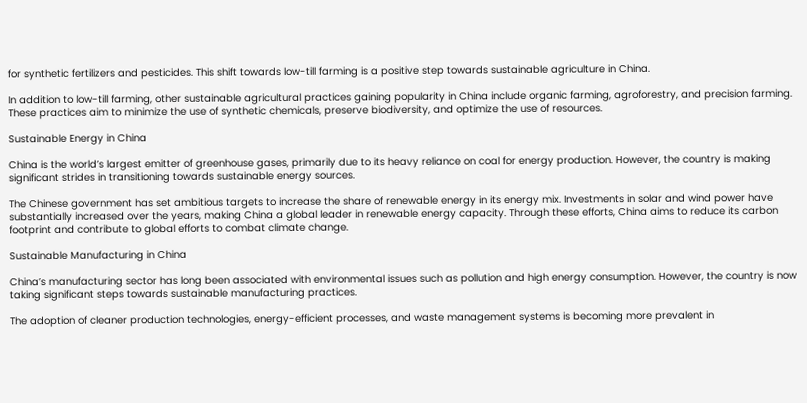for synthetic fertilizers and pesticides. This shift towards low-till farming is a positive step towards sustainable agriculture in China.

In addition to low-till farming, other sustainable agricultural practices gaining popularity in China include organic farming, agroforestry, and precision farming. These practices aim to minimize the use of synthetic chemicals, preserve biodiversity, and optimize the use of resources.

Sustainable Energy in China

China is the world’s largest emitter of greenhouse gases, primarily due to its heavy reliance on coal for energy production. However, the country is making significant strides in transitioning towards sustainable energy sources.

The Chinese government has set ambitious targets to increase the share of renewable energy in its energy mix. Investments in solar and wind power have substantially increased over the years, making China a global leader in renewable energy capacity. Through these efforts, China aims to reduce its carbon footprint and contribute to global efforts to combat climate change.

Sustainable Manufacturing in China

China’s manufacturing sector has long been associated with environmental issues such as pollution and high energy consumption. However, the country is now taking significant steps towards sustainable manufacturing practices.

The adoption of cleaner production technologies, energy-efficient processes, and waste management systems is becoming more prevalent in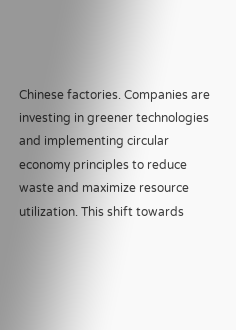Chinese factories. Companies are investing in greener technologies and implementing circular economy principles to reduce waste and maximize resource utilization. This shift towards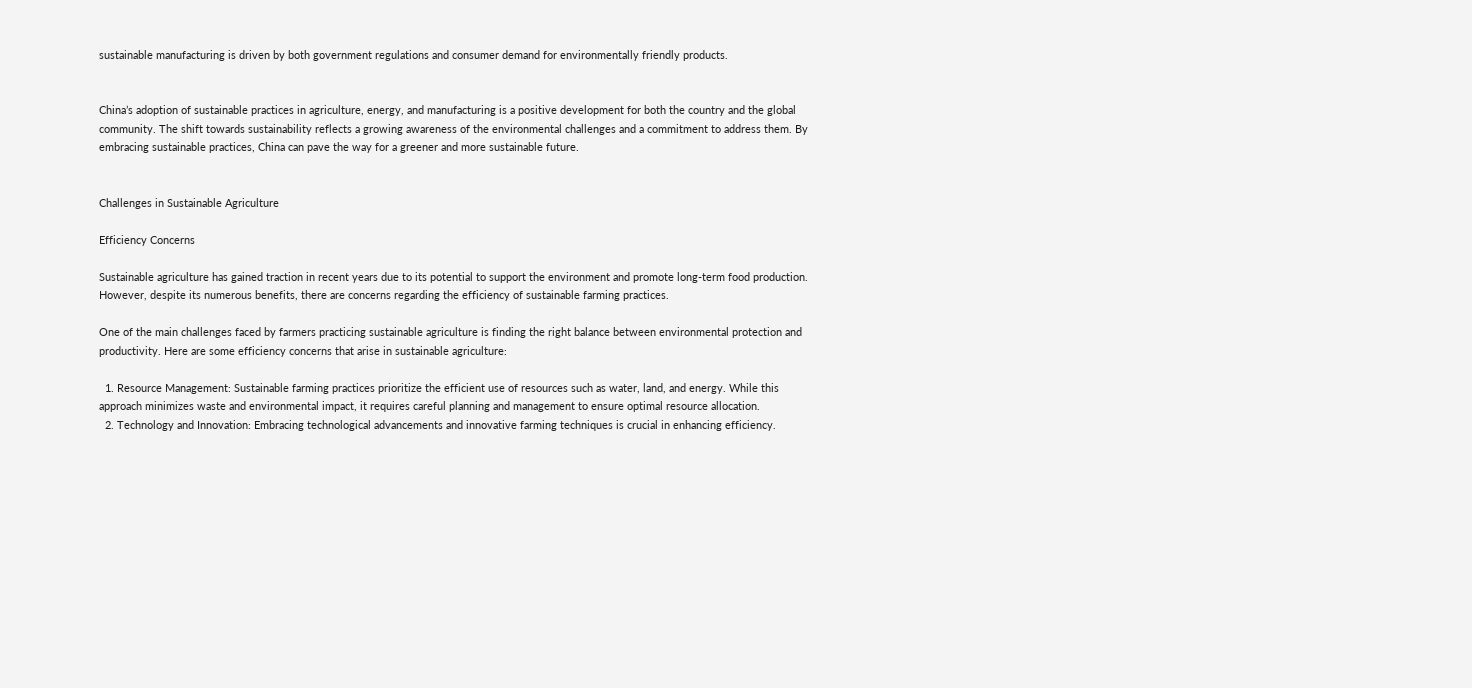sustainable manufacturing is driven by both government regulations and consumer demand for environmentally friendly products.


China’s adoption of sustainable practices in agriculture, energy, and manufacturing is a positive development for both the country and the global community. The shift towards sustainability reflects a growing awareness of the environmental challenges and a commitment to address them. By embracing sustainable practices, China can pave the way for a greener and more sustainable future.


Challenges in Sustainable Agriculture

Efficiency Concerns

Sustainable agriculture has gained traction in recent years due to its potential to support the environment and promote long-term food production. However, despite its numerous benefits, there are concerns regarding the efficiency of sustainable farming practices.

One of the main challenges faced by farmers practicing sustainable agriculture is finding the right balance between environmental protection and productivity. Here are some efficiency concerns that arise in sustainable agriculture:

  1. Resource Management: Sustainable farming practices prioritize the efficient use of resources such as water, land, and energy. While this approach minimizes waste and environmental impact, it requires careful planning and management to ensure optimal resource allocation.
  2. Technology and Innovation: Embracing technological advancements and innovative farming techniques is crucial in enhancing efficiency.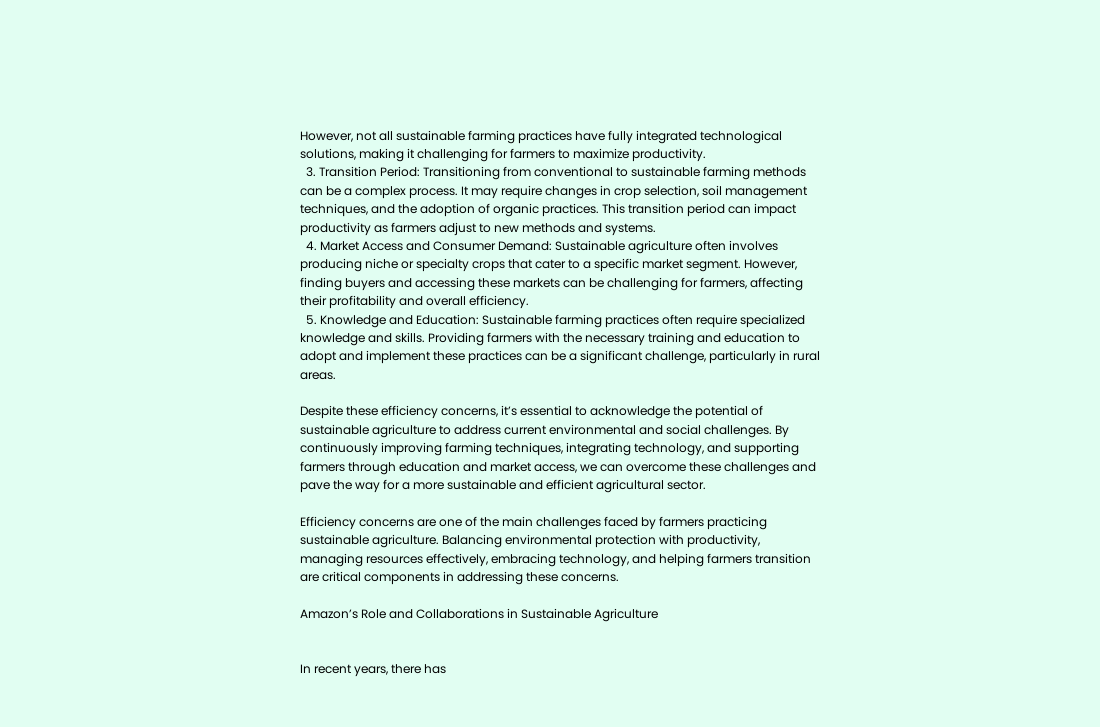However, not all sustainable farming practices have fully integrated technological solutions, making it challenging for farmers to maximize productivity.
  3. Transition Period: Transitioning from conventional to sustainable farming methods can be a complex process. It may require changes in crop selection, soil management techniques, and the adoption of organic practices. This transition period can impact productivity as farmers adjust to new methods and systems.
  4. Market Access and Consumer Demand: Sustainable agriculture often involves producing niche or specialty crops that cater to a specific market segment. However, finding buyers and accessing these markets can be challenging for farmers, affecting their profitability and overall efficiency.
  5. Knowledge and Education: Sustainable farming practices often require specialized knowledge and skills. Providing farmers with the necessary training and education to adopt and implement these practices can be a significant challenge, particularly in rural areas.

Despite these efficiency concerns, it’s essential to acknowledge the potential of sustainable agriculture to address current environmental and social challenges. By continuously improving farming techniques, integrating technology, and supporting farmers through education and market access, we can overcome these challenges and pave the way for a more sustainable and efficient agricultural sector.

Efficiency concerns are one of the main challenges faced by farmers practicing sustainable agriculture. Balancing environmental protection with productivity, managing resources effectively, embracing technology, and helping farmers transition are critical components in addressing these concerns.

Amazon’s Role and Collaborations in Sustainable Agriculture


In recent years, there has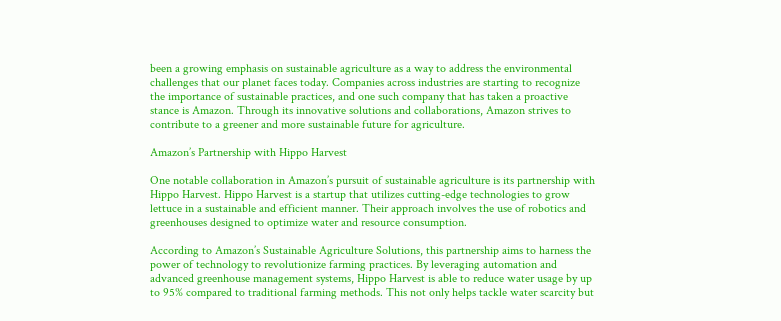been a growing emphasis on sustainable agriculture as a way to address the environmental challenges that our planet faces today. Companies across industries are starting to recognize the importance of sustainable practices, and one such company that has taken a proactive stance is Amazon. Through its innovative solutions and collaborations, Amazon strives to contribute to a greener and more sustainable future for agriculture.

Amazon’s Partnership with Hippo Harvest

One notable collaboration in Amazon’s pursuit of sustainable agriculture is its partnership with Hippo Harvest. Hippo Harvest is a startup that utilizes cutting-edge technologies to grow lettuce in a sustainable and efficient manner. Their approach involves the use of robotics and greenhouses designed to optimize water and resource consumption.

According to Amazon’s Sustainable Agriculture Solutions, this partnership aims to harness the power of technology to revolutionize farming practices. By leveraging automation and advanced greenhouse management systems, Hippo Harvest is able to reduce water usage by up to 95% compared to traditional farming methods. This not only helps tackle water scarcity but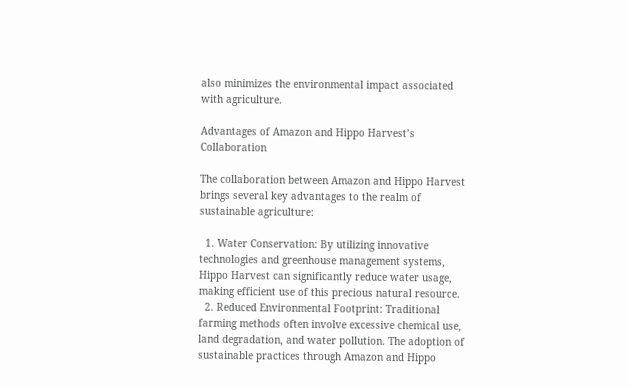also minimizes the environmental impact associated with agriculture.

Advantages of Amazon and Hippo Harvest’s Collaboration

The collaboration between Amazon and Hippo Harvest brings several key advantages to the realm of sustainable agriculture:

  1. Water Conservation: By utilizing innovative technologies and greenhouse management systems, Hippo Harvest can significantly reduce water usage, making efficient use of this precious natural resource.
  2. Reduced Environmental Footprint: Traditional farming methods often involve excessive chemical use, land degradation, and water pollution. The adoption of sustainable practices through Amazon and Hippo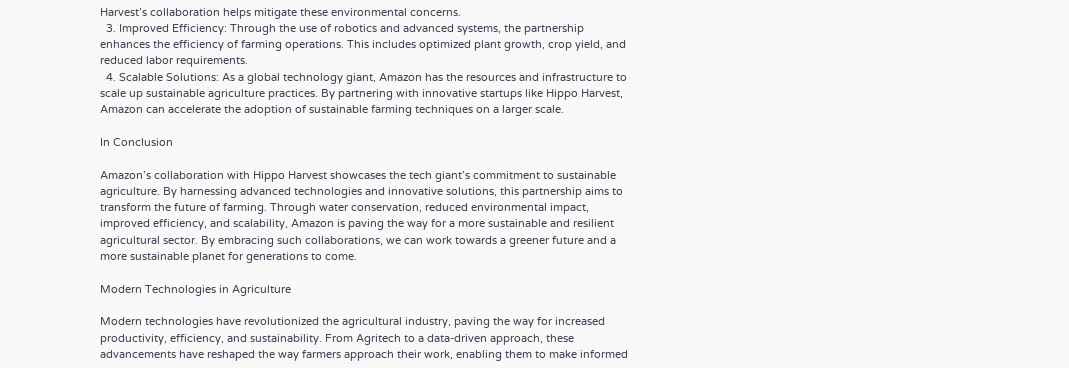Harvest’s collaboration helps mitigate these environmental concerns.
  3. Improved Efficiency: Through the use of robotics and advanced systems, the partnership enhances the efficiency of farming operations. This includes optimized plant growth, crop yield, and reduced labor requirements.
  4. Scalable Solutions: As a global technology giant, Amazon has the resources and infrastructure to scale up sustainable agriculture practices. By partnering with innovative startups like Hippo Harvest, Amazon can accelerate the adoption of sustainable farming techniques on a larger scale.

In Conclusion

Amazon’s collaboration with Hippo Harvest showcases the tech giant’s commitment to sustainable agriculture. By harnessing advanced technologies and innovative solutions, this partnership aims to transform the future of farming. Through water conservation, reduced environmental impact, improved efficiency, and scalability, Amazon is paving the way for a more sustainable and resilient agricultural sector. By embracing such collaborations, we can work towards a greener future and a more sustainable planet for generations to come.

Modern Technologies in Agriculture

Modern technologies have revolutionized the agricultural industry, paving the way for increased productivity, efficiency, and sustainability. From Agritech to a data-driven approach, these advancements have reshaped the way farmers approach their work, enabling them to make informed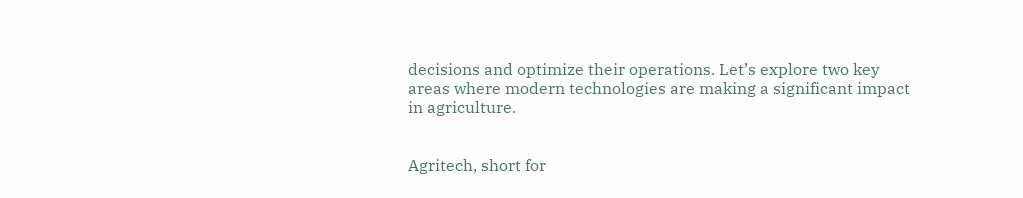decisions and optimize their operations. Let’s explore two key areas where modern technologies are making a significant impact in agriculture.


Agritech, short for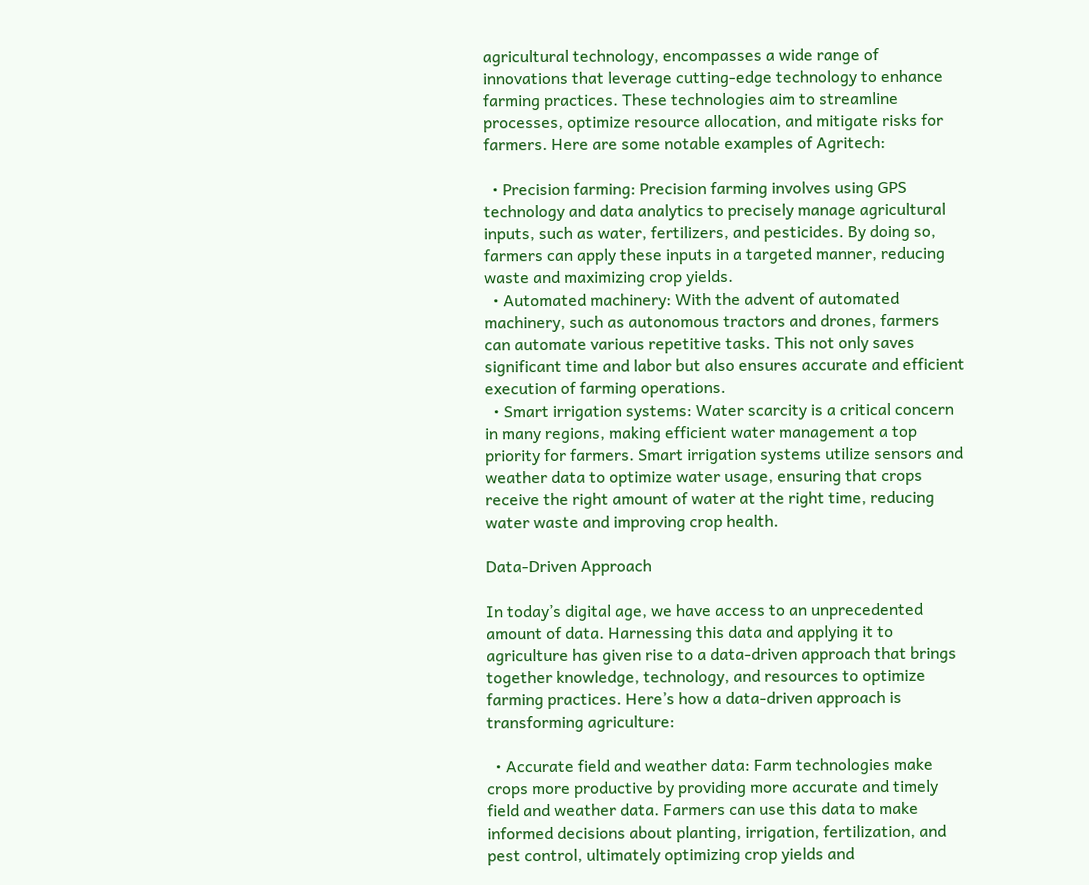agricultural technology, encompasses a wide range of innovations that leverage cutting-edge technology to enhance farming practices. These technologies aim to streamline processes, optimize resource allocation, and mitigate risks for farmers. Here are some notable examples of Agritech:

  • Precision farming: Precision farming involves using GPS technology and data analytics to precisely manage agricultural inputs, such as water, fertilizers, and pesticides. By doing so, farmers can apply these inputs in a targeted manner, reducing waste and maximizing crop yields.
  • Automated machinery: With the advent of automated machinery, such as autonomous tractors and drones, farmers can automate various repetitive tasks. This not only saves significant time and labor but also ensures accurate and efficient execution of farming operations.
  • Smart irrigation systems: Water scarcity is a critical concern in many regions, making efficient water management a top priority for farmers. Smart irrigation systems utilize sensors and weather data to optimize water usage, ensuring that crops receive the right amount of water at the right time, reducing water waste and improving crop health.

Data-Driven Approach

In today’s digital age, we have access to an unprecedented amount of data. Harnessing this data and applying it to agriculture has given rise to a data-driven approach that brings together knowledge, technology, and resources to optimize farming practices. Here’s how a data-driven approach is transforming agriculture:

  • Accurate field and weather data: Farm technologies make crops more productive by providing more accurate and timely field and weather data. Farmers can use this data to make informed decisions about planting, irrigation, fertilization, and pest control, ultimately optimizing crop yields and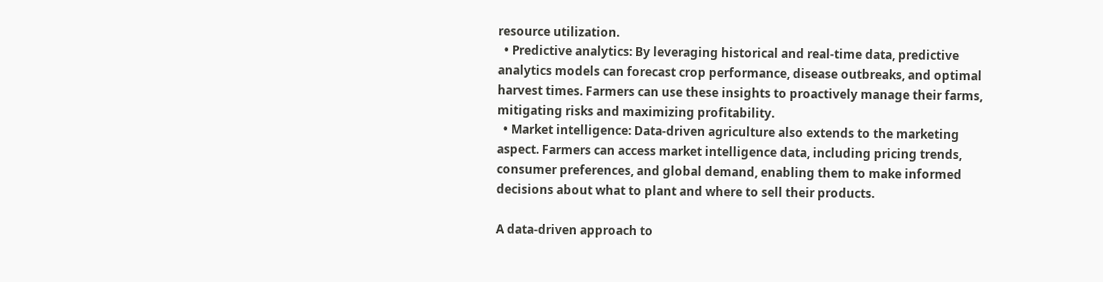resource utilization.
  • Predictive analytics: By leveraging historical and real-time data, predictive analytics models can forecast crop performance, disease outbreaks, and optimal harvest times. Farmers can use these insights to proactively manage their farms, mitigating risks and maximizing profitability.
  • Market intelligence: Data-driven agriculture also extends to the marketing aspect. Farmers can access market intelligence data, including pricing trends, consumer preferences, and global demand, enabling them to make informed decisions about what to plant and where to sell their products.

A data-driven approach to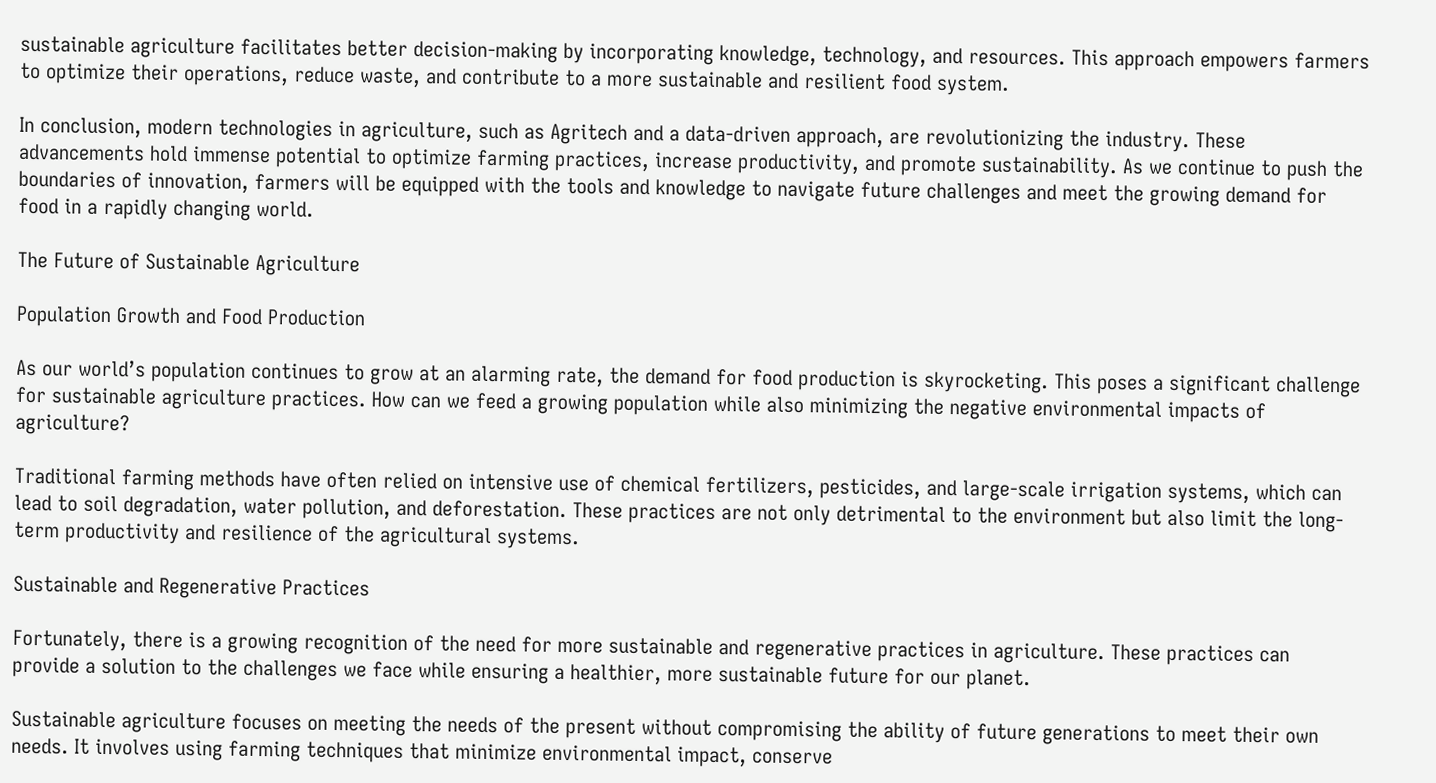sustainable agriculture facilitates better decision-making by incorporating knowledge, technology, and resources. This approach empowers farmers to optimize their operations, reduce waste, and contribute to a more sustainable and resilient food system.

In conclusion, modern technologies in agriculture, such as Agritech and a data-driven approach, are revolutionizing the industry. These advancements hold immense potential to optimize farming practices, increase productivity, and promote sustainability. As we continue to push the boundaries of innovation, farmers will be equipped with the tools and knowledge to navigate future challenges and meet the growing demand for food in a rapidly changing world.

The Future of Sustainable Agriculture

Population Growth and Food Production

As our world’s population continues to grow at an alarming rate, the demand for food production is skyrocketing. This poses a significant challenge for sustainable agriculture practices. How can we feed a growing population while also minimizing the negative environmental impacts of agriculture?

Traditional farming methods have often relied on intensive use of chemical fertilizers, pesticides, and large-scale irrigation systems, which can lead to soil degradation, water pollution, and deforestation. These practices are not only detrimental to the environment but also limit the long-term productivity and resilience of the agricultural systems.

Sustainable and Regenerative Practices

Fortunately, there is a growing recognition of the need for more sustainable and regenerative practices in agriculture. These practices can provide a solution to the challenges we face while ensuring a healthier, more sustainable future for our planet.

Sustainable agriculture focuses on meeting the needs of the present without compromising the ability of future generations to meet their own needs. It involves using farming techniques that minimize environmental impact, conserve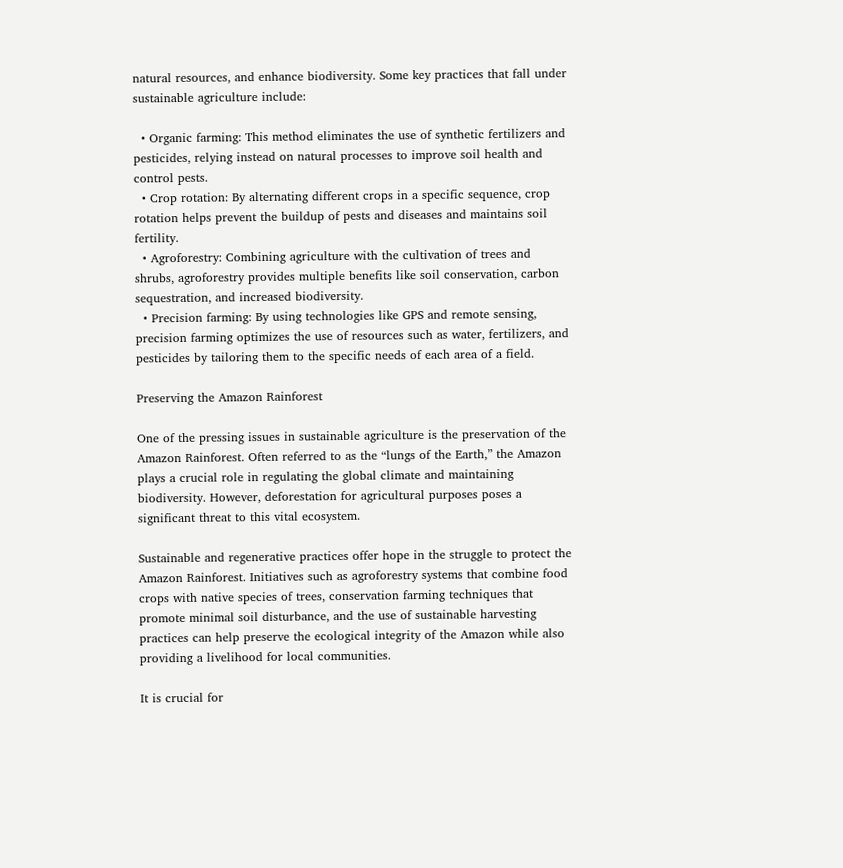natural resources, and enhance biodiversity. Some key practices that fall under sustainable agriculture include:

  • Organic farming: This method eliminates the use of synthetic fertilizers and pesticides, relying instead on natural processes to improve soil health and control pests.
  • Crop rotation: By alternating different crops in a specific sequence, crop rotation helps prevent the buildup of pests and diseases and maintains soil fertility.
  • Agroforestry: Combining agriculture with the cultivation of trees and shrubs, agroforestry provides multiple benefits like soil conservation, carbon sequestration, and increased biodiversity.
  • Precision farming: By using technologies like GPS and remote sensing, precision farming optimizes the use of resources such as water, fertilizers, and pesticides by tailoring them to the specific needs of each area of a field.

Preserving the Amazon Rainforest

One of the pressing issues in sustainable agriculture is the preservation of the Amazon Rainforest. Often referred to as the “lungs of the Earth,” the Amazon plays a crucial role in regulating the global climate and maintaining biodiversity. However, deforestation for agricultural purposes poses a significant threat to this vital ecosystem.

Sustainable and regenerative practices offer hope in the struggle to protect the Amazon Rainforest. Initiatives such as agroforestry systems that combine food crops with native species of trees, conservation farming techniques that promote minimal soil disturbance, and the use of sustainable harvesting practices can help preserve the ecological integrity of the Amazon while also providing a livelihood for local communities.

It is crucial for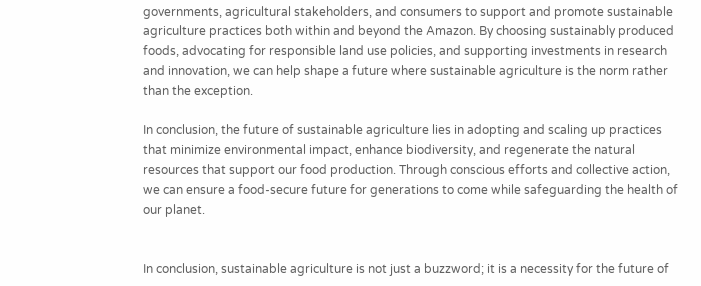governments, agricultural stakeholders, and consumers to support and promote sustainable agriculture practices both within and beyond the Amazon. By choosing sustainably produced foods, advocating for responsible land use policies, and supporting investments in research and innovation, we can help shape a future where sustainable agriculture is the norm rather than the exception.

In conclusion, the future of sustainable agriculture lies in adopting and scaling up practices that minimize environmental impact, enhance biodiversity, and regenerate the natural resources that support our food production. Through conscious efforts and collective action, we can ensure a food-secure future for generations to come while safeguarding the health of our planet.


In conclusion, sustainable agriculture is not just a buzzword; it is a necessity for the future of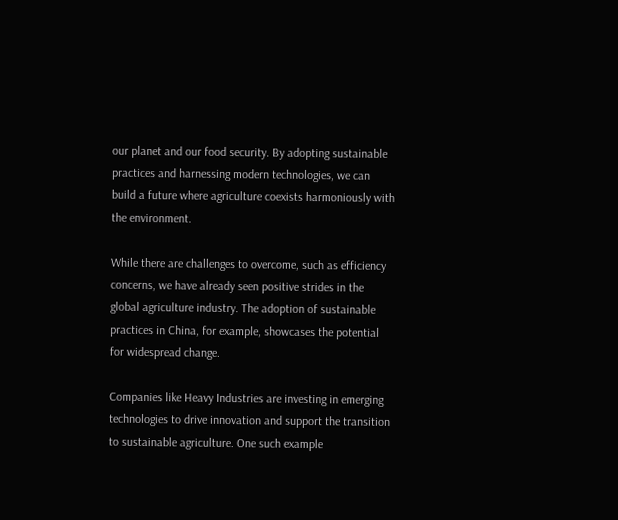our planet and our food security. By adopting sustainable practices and harnessing modern technologies, we can build a future where agriculture coexists harmoniously with the environment.

While there are challenges to overcome, such as efficiency concerns, we have already seen positive strides in the global agriculture industry. The adoption of sustainable practices in China, for example, showcases the potential for widespread change.

Companies like Heavy Industries are investing in emerging technologies to drive innovation and support the transition to sustainable agriculture. One such example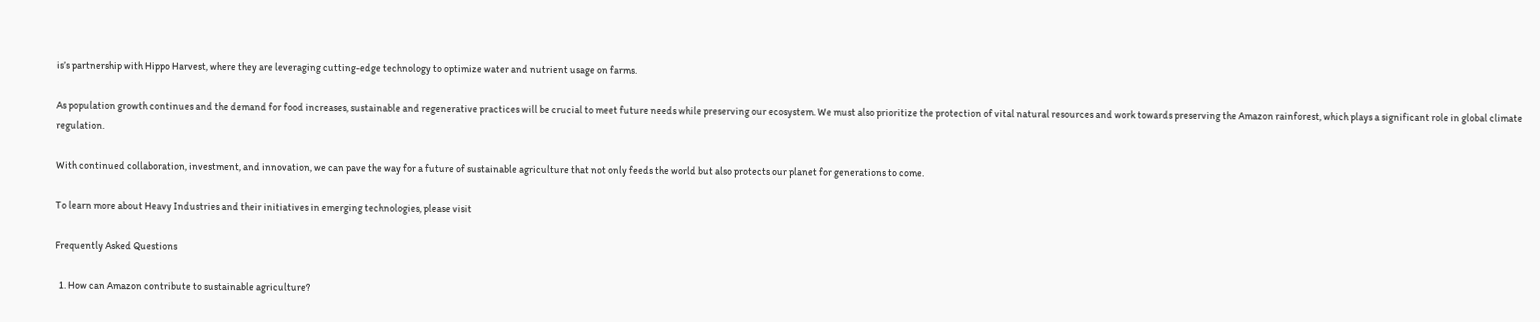is’s partnership with Hippo Harvest, where they are leveraging cutting-edge technology to optimize water and nutrient usage on farms.

As population growth continues and the demand for food increases, sustainable and regenerative practices will be crucial to meet future needs while preserving our ecosystem. We must also prioritize the protection of vital natural resources and work towards preserving the Amazon rainforest, which plays a significant role in global climate regulation.

With continued collaboration, investment, and innovation, we can pave the way for a future of sustainable agriculture that not only feeds the world but also protects our planet for generations to come.

To learn more about Heavy Industries and their initiatives in emerging technologies, please visit

Frequently Asked Questions

  1. How can Amazon contribute to sustainable agriculture?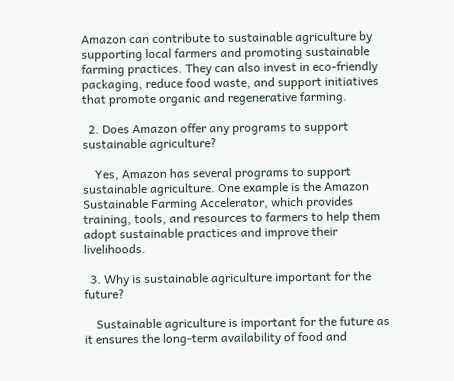Amazon can contribute to sustainable agriculture by supporting local farmers and promoting sustainable farming practices. They can also invest in eco-friendly packaging, reduce food waste, and support initiatives that promote organic and regenerative farming.

  2. Does Amazon offer any programs to support sustainable agriculture?

    Yes, Amazon has several programs to support sustainable agriculture. One example is the Amazon Sustainable Farming Accelerator, which provides training, tools, and resources to farmers to help them adopt sustainable practices and improve their livelihoods.

  3. Why is sustainable agriculture important for the future?

    Sustainable agriculture is important for the future as it ensures the long-term availability of food and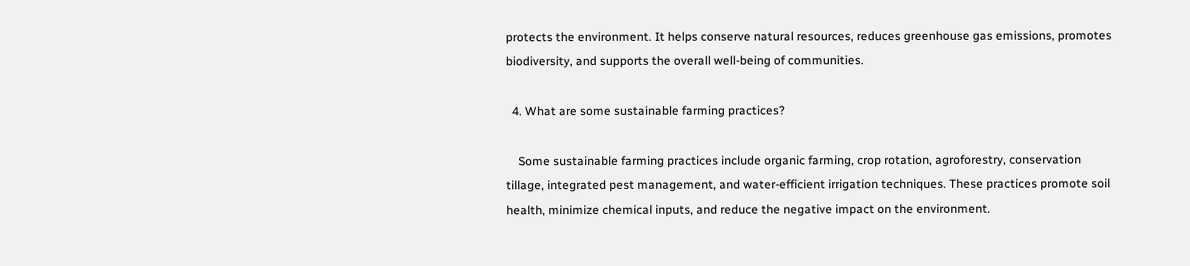protects the environment. It helps conserve natural resources, reduces greenhouse gas emissions, promotes biodiversity, and supports the overall well-being of communities.

  4. What are some sustainable farming practices?

    Some sustainable farming practices include organic farming, crop rotation, agroforestry, conservation tillage, integrated pest management, and water-efficient irrigation techniques. These practices promote soil health, minimize chemical inputs, and reduce the negative impact on the environment.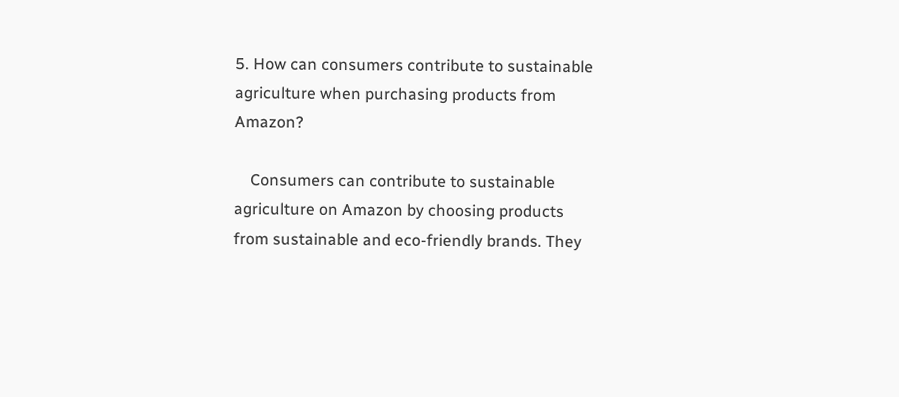5. How can consumers contribute to sustainable agriculture when purchasing products from Amazon?

    Consumers can contribute to sustainable agriculture on Amazon by choosing products from sustainable and eco-friendly brands. They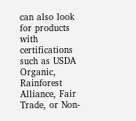can also look for products with certifications such as USDA Organic, Rainforest Alliance, Fair Trade, or Non-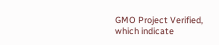GMO Project Verified, which indicate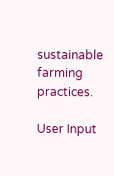sustainable farming practices.

User Input